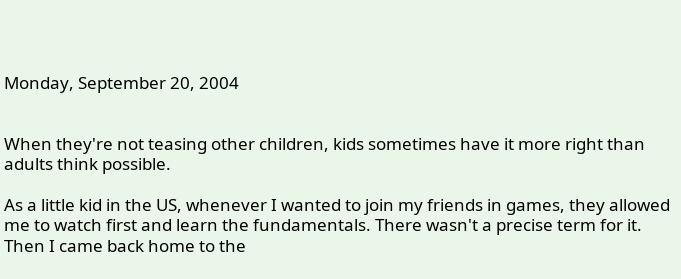Monday, September 20, 2004


When they're not teasing other children, kids sometimes have it more right than adults think possible.

As a little kid in the US, whenever I wanted to join my friends in games, they allowed me to watch first and learn the fundamentals. There wasn't a precise term for it. Then I came back home to the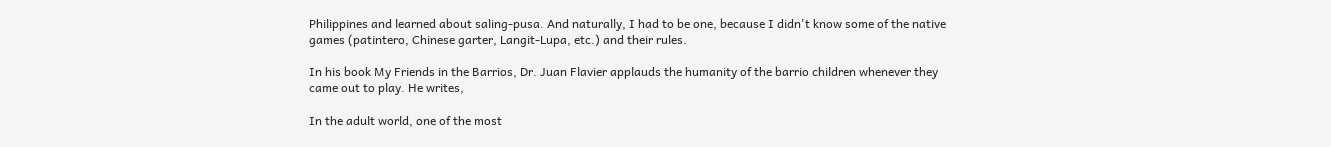Philippines and learned about saling-pusa. And naturally, I had to be one, because I didn't know some of the native games (patintero, Chinese garter, Langit-Lupa, etc.) and their rules.

In his book My Friends in the Barrios, Dr. Juan Flavier applauds the humanity of the barrio children whenever they came out to play. He writes,

In the adult world, one of the most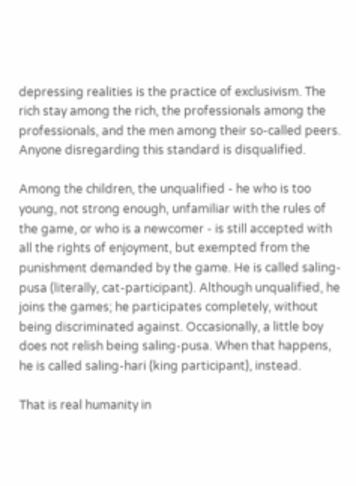depressing realities is the practice of exclusivism. The rich stay among the rich, the professionals among the professionals, and the men among their so-called peers. Anyone disregarding this standard is disqualified.

Among the children, the unqualified - he who is too young, not strong enough, unfamiliar with the rules of the game, or who is a newcomer - is still accepted with all the rights of enjoyment, but exempted from the punishment demanded by the game. He is called saling-pusa (literally, cat-participant). Although unqualified, he joins the games; he participates completely, without being discriminated against. Occasionally, a little boy does not relish being saling-pusa. When that happens, he is called saling-hari (king participant), instead.

That is real humanity in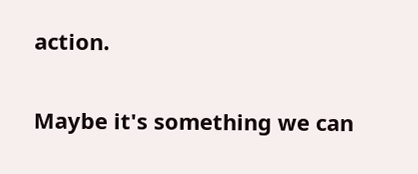action.

Maybe it's something we can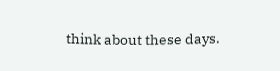think about these days.